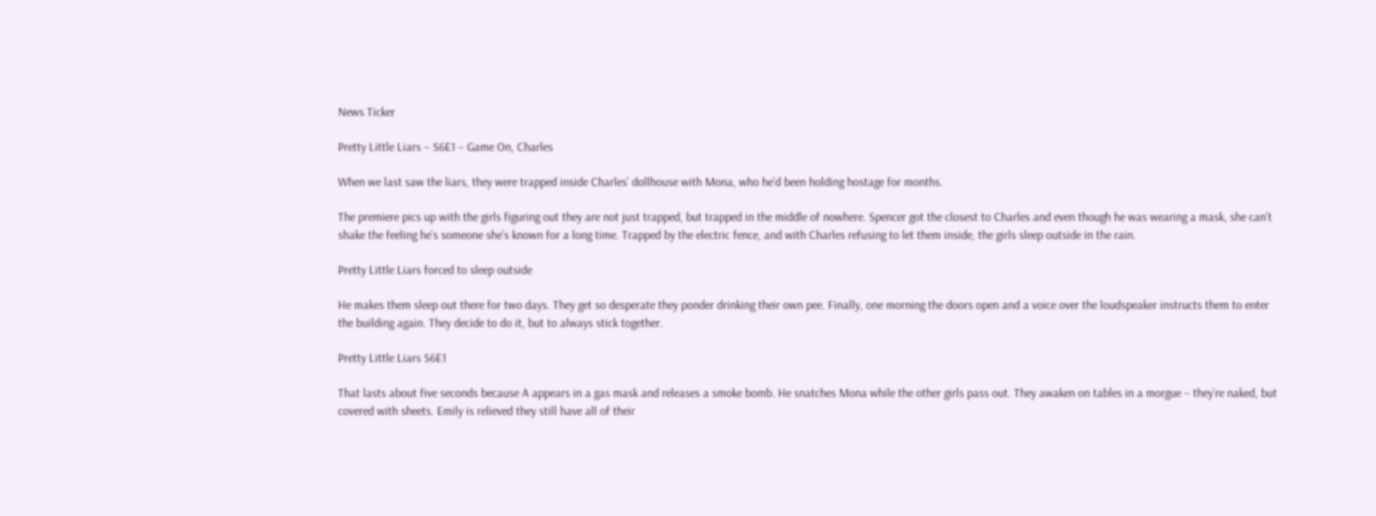News Ticker

Pretty Little Liars – S6E1 – Game On, Charles

When we last saw the liars, they were trapped inside Charles’ dollhouse with Mona, who he’d been holding hostage for months.

The premiere pics up with the girls figuring out they are not just trapped, but trapped in the middle of nowhere. Spencer got the closest to Charles and even though he was wearing a mask, she can’t shake the feeling he’s someone she’s known for a long time. Trapped by the electric fence, and with Charles refusing to let them inside, the girls sleep outside in the rain.

Pretty Little Liars forced to sleep outside

He makes them sleep out there for two days. They get so desperate they ponder drinking their own pee. Finally, one morning the doors open and a voice over the loudspeaker instructs them to enter the building again. They decide to do it, but to always stick together.

Pretty Little Liars S6E1

That lasts about five seconds because A appears in a gas mask and releases a smoke bomb. He snatches Mona while the other girls pass out. They awaken on tables in a morgue – they’re naked, but covered with sheets. Emily is relieved they still have all of their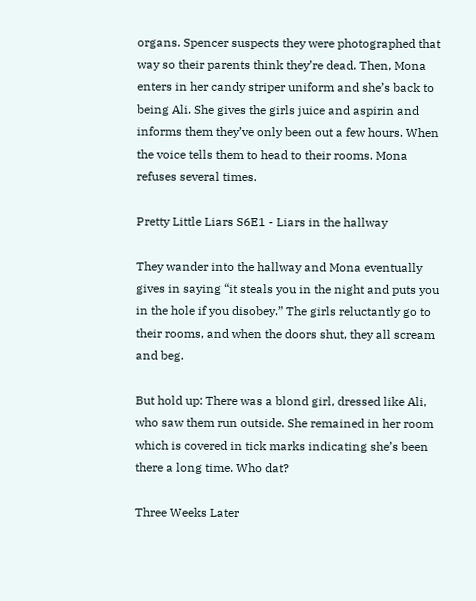organs. Spencer suspects they were photographed that way so their parents think they’re dead. Then, Mona enters in her candy striper uniform and she’s back to being Ali. She gives the girls juice and aspirin and informs them they’ve only been out a few hours. When the voice tells them to head to their rooms. Mona refuses several times.

Pretty Little Liars S6E1 - Liars in the hallway

They wander into the hallway and Mona eventually gives in saying “it steals you in the night and puts you in the hole if you disobey.” The girls reluctantly go to their rooms, and when the doors shut, they all scream and beg.

But hold up: There was a blond girl, dressed like Ali, who saw them run outside. She remained in her room which is covered in tick marks indicating she’s been there a long time. Who dat?

Three Weeks Later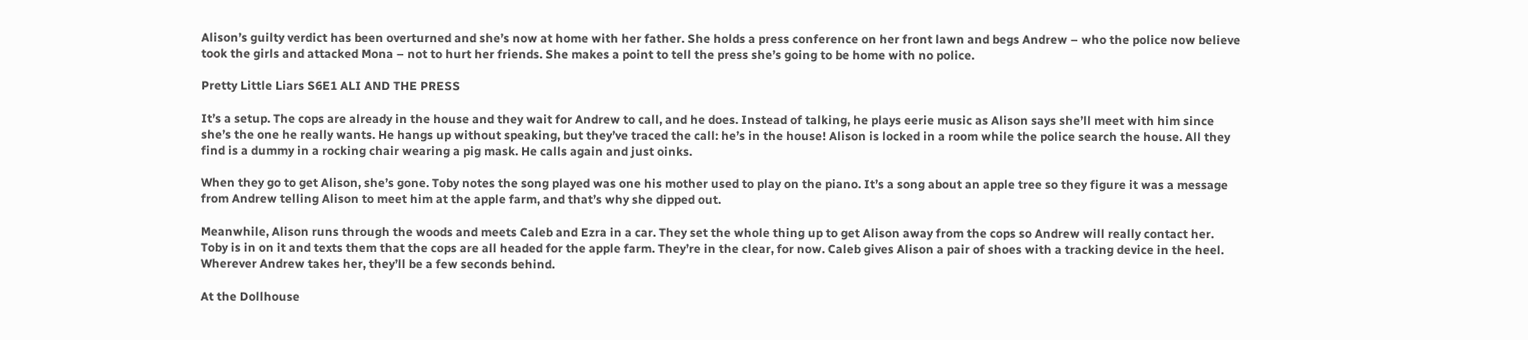Alison’s guilty verdict has been overturned and she’s now at home with her father. She holds a press conference on her front lawn and begs Andrew – who the police now believe took the girls and attacked Mona – not to hurt her friends. She makes a point to tell the press she’s going to be home with no police.

Pretty Little Liars S6E1 ALI AND THE PRESS

It’s a setup. The cops are already in the house and they wait for Andrew to call, and he does. Instead of talking, he plays eerie music as Alison says she’ll meet with him since she’s the one he really wants. He hangs up without speaking, but they’ve traced the call: he’s in the house! Alison is locked in a room while the police search the house. All they find is a dummy in a rocking chair wearing a pig mask. He calls again and just oinks.

When they go to get Alison, she’s gone. Toby notes the song played was one his mother used to play on the piano. It’s a song about an apple tree so they figure it was a message from Andrew telling Alison to meet him at the apple farm, and that’s why she dipped out.

Meanwhile, Alison runs through the woods and meets Caleb and Ezra in a car. They set the whole thing up to get Alison away from the cops so Andrew will really contact her. Toby is in on it and texts them that the cops are all headed for the apple farm. They’re in the clear, for now. Caleb gives Alison a pair of shoes with a tracking device in the heel. Wherever Andrew takes her, they’ll be a few seconds behind.

At the Dollhouse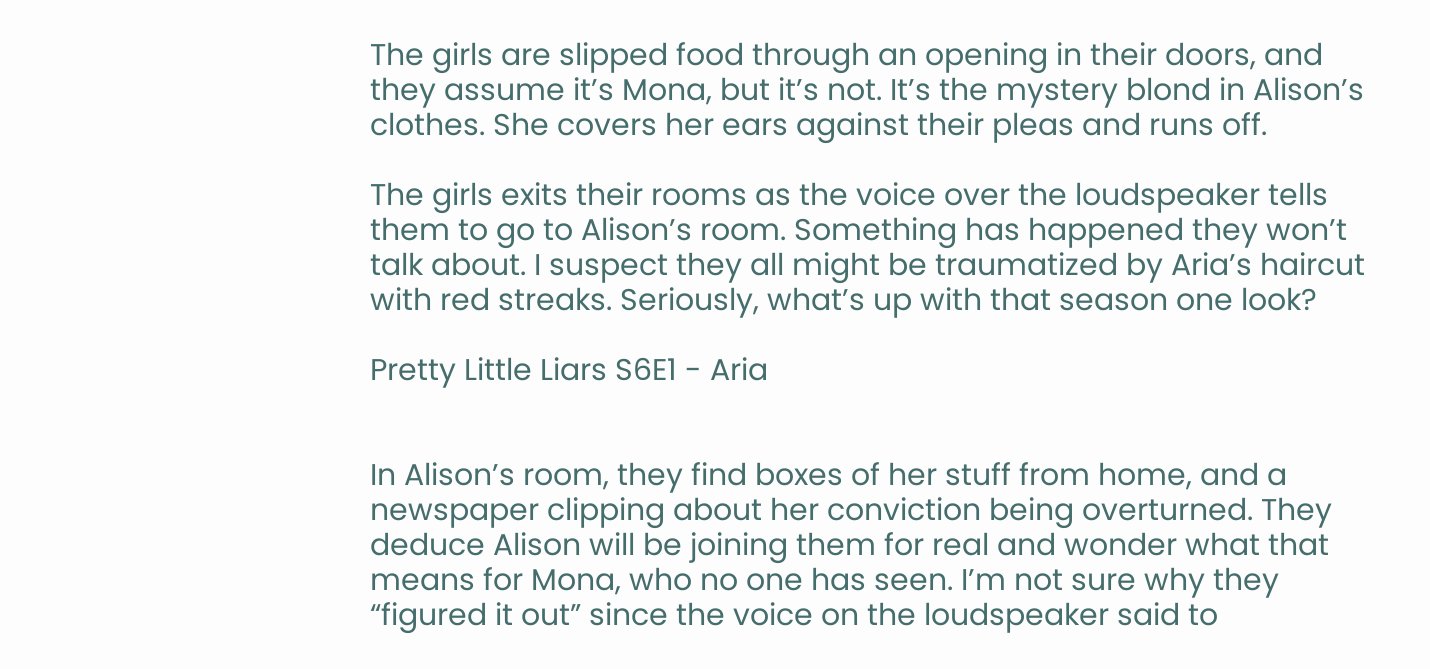The girls are slipped food through an opening in their doors, and they assume it’s Mona, but it’s not. It’s the mystery blond in Alison’s clothes. She covers her ears against their pleas and runs off.

The girls exits their rooms as the voice over the loudspeaker tells them to go to Alison’s room. Something has happened they won’t talk about. I suspect they all might be traumatized by Aria’s haircut with red streaks. Seriously, what’s up with that season one look?

Pretty Little Liars S6E1 - Aria


In Alison’s room, they find boxes of her stuff from home, and a newspaper clipping about her conviction being overturned. They deduce Alison will be joining them for real and wonder what that means for Mona, who no one has seen. I’m not sure why they “figured it out” since the voice on the loudspeaker said to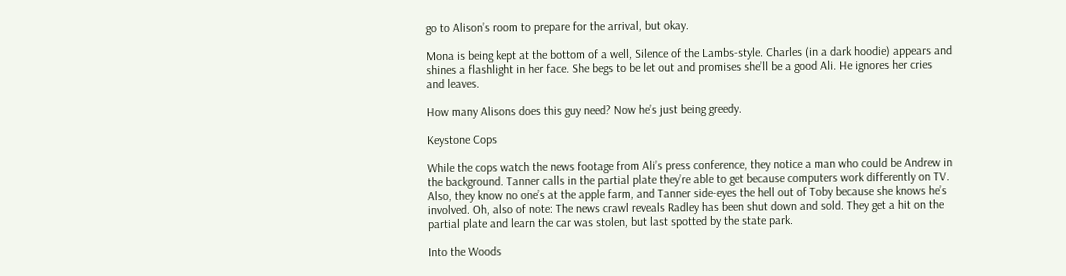go to Alison’s room to prepare for the arrival, but okay.

Mona is being kept at the bottom of a well, Silence of the Lambs-style. Charles (in a dark hoodie) appears and shines a flashlight in her face. She begs to be let out and promises she’ll be a good Ali. He ignores her cries and leaves.

How many Alisons does this guy need? Now he’s just being greedy.

Keystone Cops

While the cops watch the news footage from Ali’s press conference, they notice a man who could be Andrew in the background. Tanner calls in the partial plate they’re able to get because computers work differently on TV. Also, they know no one’s at the apple farm, and Tanner side-eyes the hell out of Toby because she knows he’s involved. Oh, also of note: The news crawl reveals Radley has been shut down and sold. They get a hit on the partial plate and learn the car was stolen, but last spotted by the state park.

Into the Woods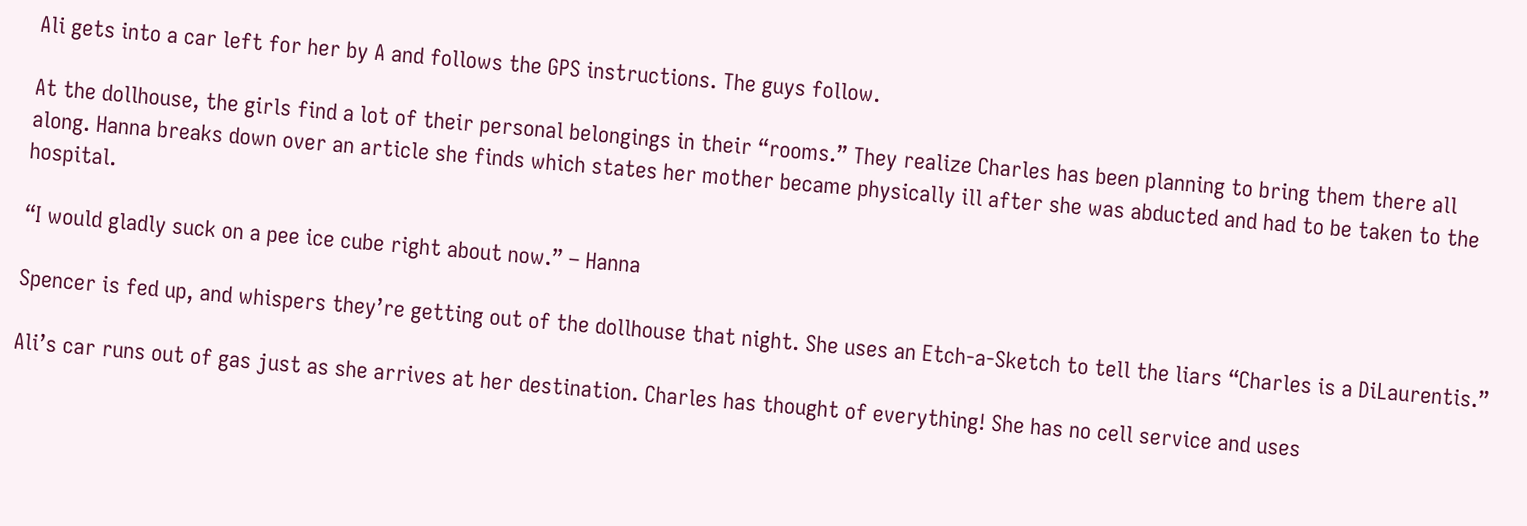Ali gets into a car left for her by A and follows the GPS instructions. The guys follow.

At the dollhouse, the girls find a lot of their personal belongings in their “rooms.” They realize Charles has been planning to bring them there all along. Hanna breaks down over an article she finds which states her mother became physically ill after she was abducted and had to be taken to the hospital.

“I would gladly suck on a pee ice cube right about now.” – Hanna

Spencer is fed up, and whispers they’re getting out of the dollhouse that night. She uses an Etch-a-Sketch to tell the liars “Charles is a DiLaurentis.”

Ali’s car runs out of gas just as she arrives at her destination. Charles has thought of everything! She has no cell service and uses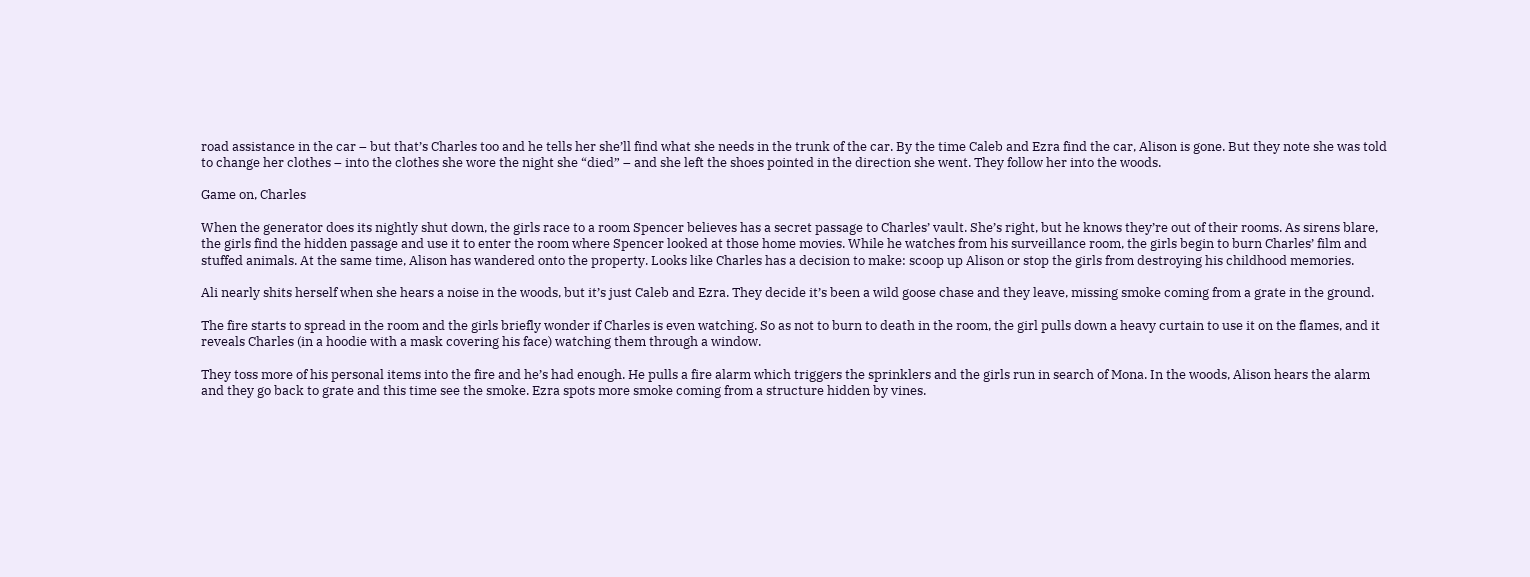road assistance in the car – but that’s Charles too and he tells her she’ll find what she needs in the trunk of the car. By the time Caleb and Ezra find the car, Alison is gone. But they note she was told to change her clothes – into the clothes she wore the night she “died” – and she left the shoes pointed in the direction she went. They follow her into the woods.

Game on, Charles

When the generator does its nightly shut down, the girls race to a room Spencer believes has a secret passage to Charles’ vault. She’s right, but he knows they’re out of their rooms. As sirens blare, the girls find the hidden passage and use it to enter the room where Spencer looked at those home movies. While he watches from his surveillance room, the girls begin to burn Charles’ film and stuffed animals. At the same time, Alison has wandered onto the property. Looks like Charles has a decision to make: scoop up Alison or stop the girls from destroying his childhood memories.

Ali nearly shits herself when she hears a noise in the woods, but it’s just Caleb and Ezra. They decide it’s been a wild goose chase and they leave, missing smoke coming from a grate in the ground.

The fire starts to spread in the room and the girls briefly wonder if Charles is even watching. So as not to burn to death in the room, the girl pulls down a heavy curtain to use it on the flames, and it reveals Charles (in a hoodie with a mask covering his face) watching them through a window.

They toss more of his personal items into the fire and he’s had enough. He pulls a fire alarm which triggers the sprinklers and the girls run in search of Mona. In the woods, Alison hears the alarm and they go back to grate and this time see the smoke. Ezra spots more smoke coming from a structure hidden by vines.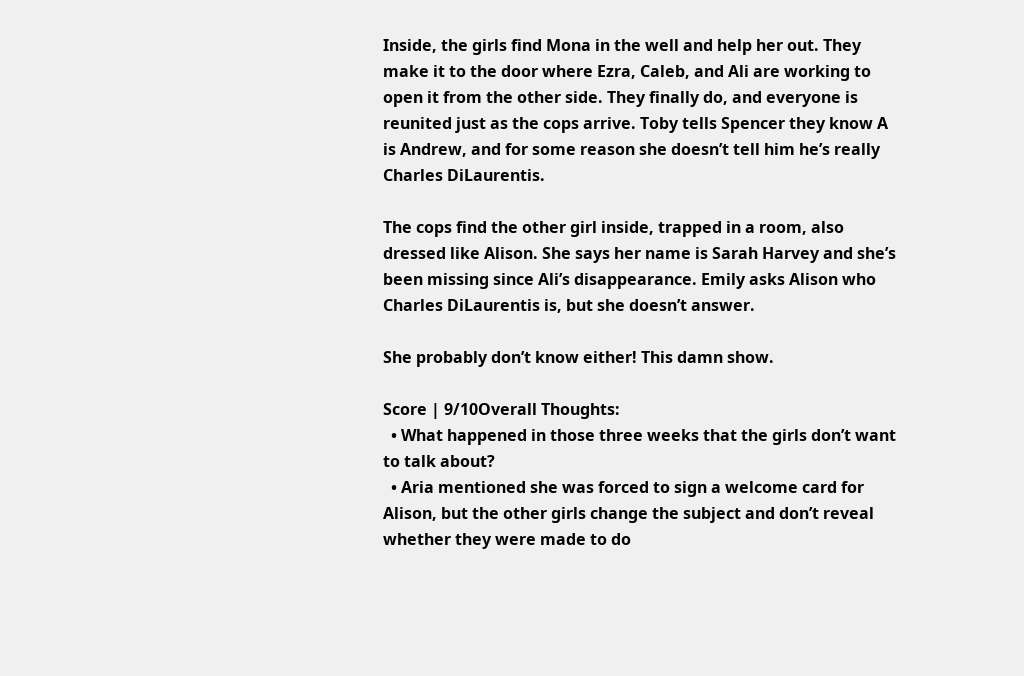Inside, the girls find Mona in the well and help her out. They make it to the door where Ezra, Caleb, and Ali are working to open it from the other side. They finally do, and everyone is reunited just as the cops arrive. Toby tells Spencer they know A is Andrew, and for some reason she doesn’t tell him he’s really Charles DiLaurentis.

The cops find the other girl inside, trapped in a room, also dressed like Alison. She says her name is Sarah Harvey and she’s been missing since Ali’s disappearance. Emily asks Alison who Charles DiLaurentis is, but she doesn’t answer.

She probably don’t know either! This damn show.

Score | 9/10Overall Thoughts:
  • What happened in those three weeks that the girls don’t want to talk about?
  • Aria mentioned she was forced to sign a welcome card for Alison, but the other girls change the subject and don’t reveal whether they were made to do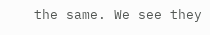the same. We see they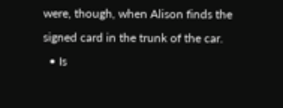were, though, when Alison finds the signed card in the trunk of the car.
  • Is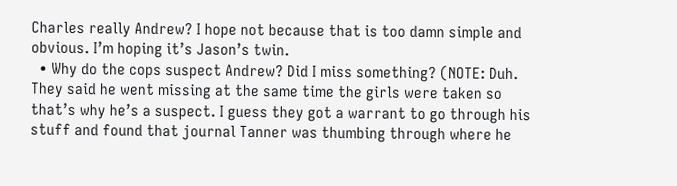Charles really Andrew? I hope not because that is too damn simple and obvious. I’m hoping it’s Jason’s twin.
  • Why do the cops suspect Andrew? Did I miss something? (NOTE: Duh. They said he went missing at the same time the girls were taken so that’s why he’s a suspect. I guess they got a warrant to go through his stuff and found that journal Tanner was thumbing through where he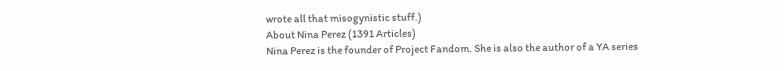wrote all that misogynistic stuff.)
About Nina Perez (1391 Articles)
Nina Perez is the founder of Project Fandom. She is also the author of a YA series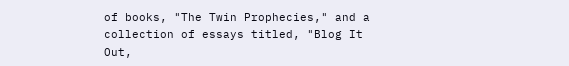of books, "The Twin Prophecies," and a collection of essays titled, "Blog It Out,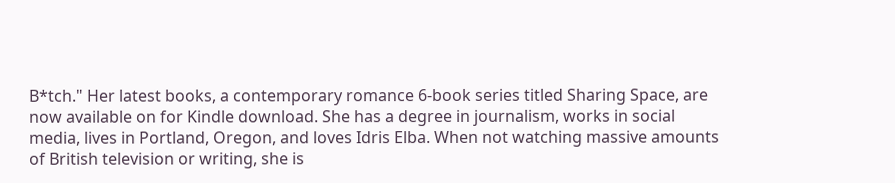B*tch." Her latest books, a contemporary romance 6-book series titled Sharing Space, are now available on for Kindle download. She has a degree in journalism, works in social media, lives in Portland, Oregon, and loves Idris Elba. When not watching massive amounts of British television or writing, she is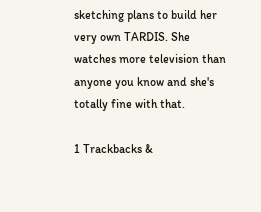sketching plans to build her very own TARDIS. She watches more television than anyone you know and she's totally fine with that.

1 Trackbacks &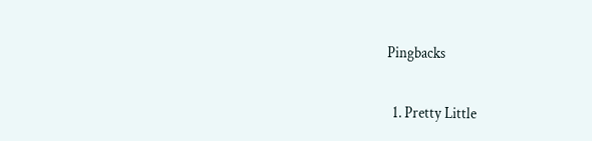Pingbacks

  1. Pretty Little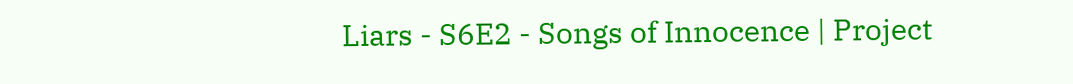Liars - S6E2 - Songs of Innocence | Project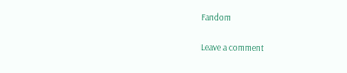Fandom

Leave a comment